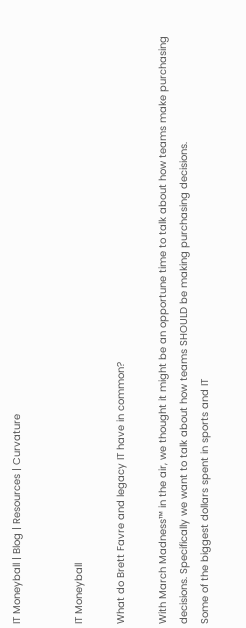IT Moneyball | Blog | Resources | Curvature


IT Moneyball

What do Brett Favre and legacy IT have in common?

With March Madness™ in the air, we thought it might be an opportune time to talk about how teams make purchasing decisions. Specifically we want to talk about how teams SHOULD be making purchasing decisions.
Some of the biggest dollars spent in sports and IT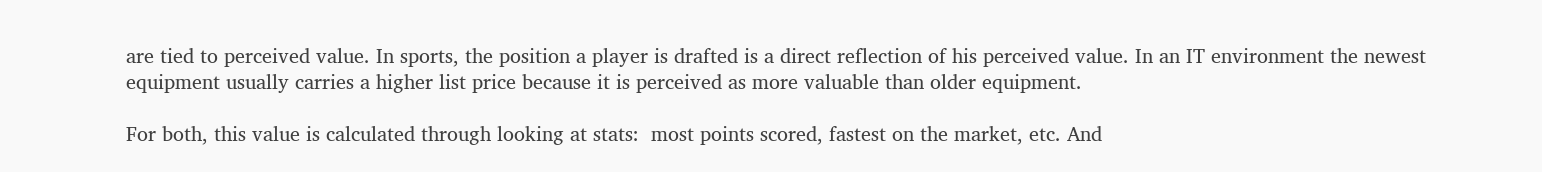are tied to perceived value. In sports, the position a player is drafted is a direct reflection of his perceived value. In an IT environment the newest equipment usually carries a higher list price because it is perceived as more valuable than older equipment.

For both, this value is calculated through looking at stats:  most points scored, fastest on the market, etc. And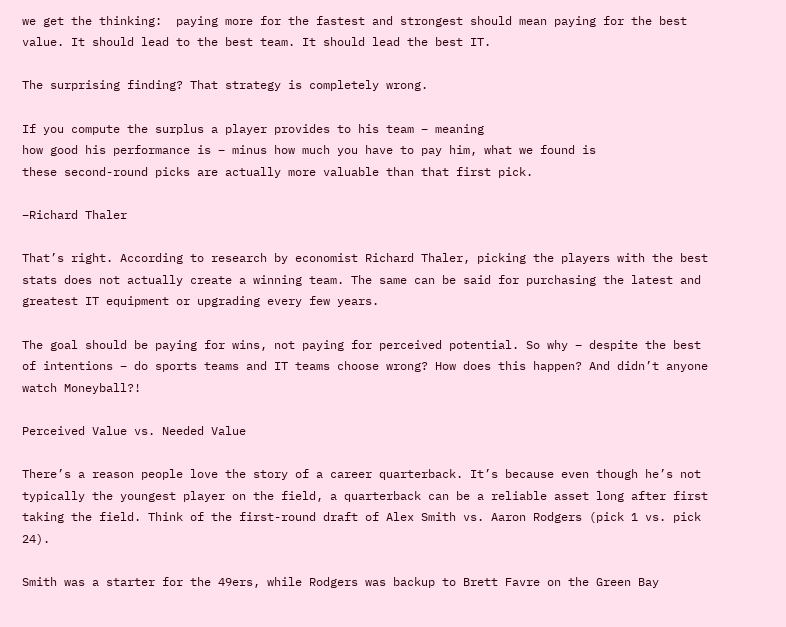we get the thinking:  paying more for the fastest and strongest should mean paying for the best value. It should lead to the best team. It should lead the best IT.

The surprising finding? That strategy is completely wrong.

If you compute the surplus a player provides to his team – meaning
how good his performance is – minus how much you have to pay him, what we found is
these second-round picks are actually more valuable than that first pick.

–Richard Thaler

That’s right. According to research by economist Richard Thaler, picking the players with the best stats does not actually create a winning team. The same can be said for purchasing the latest and greatest IT equipment or upgrading every few years.

The goal should be paying for wins, not paying for perceived potential. So why – despite the best of intentions – do sports teams and IT teams choose wrong? How does this happen? And didn’t anyone watch Moneyball?!

Perceived Value vs. Needed Value

There’s a reason people love the story of a career quarterback. It’s because even though he’s not typically the youngest player on the field, a quarterback can be a reliable asset long after first taking the field. Think of the first-round draft of Alex Smith vs. Aaron Rodgers (pick 1 vs. pick 24).

Smith was a starter for the 49ers, while Rodgers was backup to Brett Favre on the Green Bay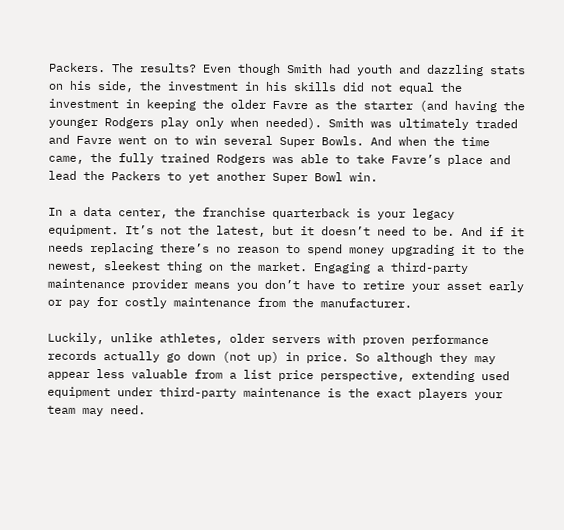Packers. The results? Even though Smith had youth and dazzling stats on his side, the investment in his skills did not equal the investment in keeping the older Favre as the starter (and having the younger Rodgers play only when needed). Smith was ultimately traded and Favre went on to win several Super Bowls. And when the time came, the fully trained Rodgers was able to take Favre’s place and lead the Packers to yet another Super Bowl win.

In a data center, the franchise quarterback is your legacy equipment. It’s not the latest, but it doesn’t need to be. And if it needs replacing there’s no reason to spend money upgrading it to the newest, sleekest thing on the market. Engaging a third-party maintenance provider means you don’t have to retire your asset early or pay for costly maintenance from the manufacturer.

Luckily, unlike athletes, older servers with proven performance records actually go down (not up) in price. So although they may appear less valuable from a list price perspective, extending used equipment under third-party maintenance is the exact players your team may need.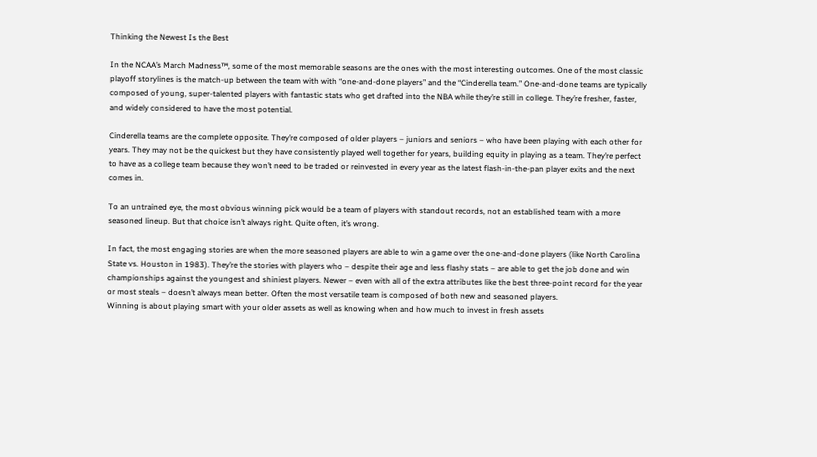Thinking the Newest Is the Best

In the NCAA’s March Madness™, some of the most memorable seasons are the ones with the most interesting outcomes. One of the most classic playoff storylines is the match-up between the team with with “one-and-done players” and the “Cinderella team.” One-and-done teams are typically composed of young, super-talented players with fantastic stats who get drafted into the NBA while they’re still in college. They’re fresher, faster, and widely considered to have the most potential.

Cinderella teams are the complete opposite. They’re composed of older players – juniors and seniors – who have been playing with each other for years. They may not be the quickest but they have consistently played well together for years, building equity in playing as a team. They’re perfect to have as a college team because they won’t need to be traded or reinvested in every year as the latest flash-in-the-pan player exits and the next comes in.

To an untrained eye, the most obvious winning pick would be a team of players with standout records, not an established team with a more seasoned lineup. But that choice isn’t always right. Quite often, it’s wrong.

In fact, the most engaging stories are when the more seasoned players are able to win a game over the one-and-done players (like North Carolina State vs. Houston in 1983). They’re the stories with players who – despite their age and less flashy stats – are able to get the job done and win championships against the youngest and shiniest players. Newer – even with all of the extra attributes like the best three-point record for the year or most steals – doesn’t always mean better. Often the most versatile team is composed of both new and seasoned players.
Winning is about playing smart with your older assets as well as knowing when and how much to invest in fresh assets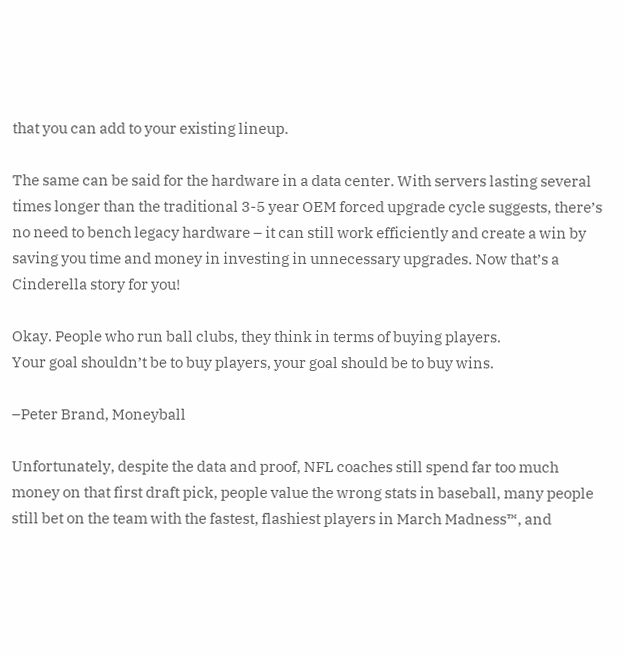that you can add to your existing lineup.

The same can be said for the hardware in a data center. With servers lasting several times longer than the traditional 3-5 year OEM forced upgrade cycle suggests, there’s no need to bench legacy hardware – it can still work efficiently and create a win by saving you time and money in investing in unnecessary upgrades. Now that’s a Cinderella story for you!

Okay. People who run ball clubs, they think in terms of buying players.
Your goal shouldn’t be to buy players, your goal should be to buy wins.

–Peter Brand, Moneyball

Unfortunately, despite the data and proof, NFL coaches still spend far too much money on that first draft pick, people value the wrong stats in baseball, many people still bet on the team with the fastest, flashiest players in March Madness™, and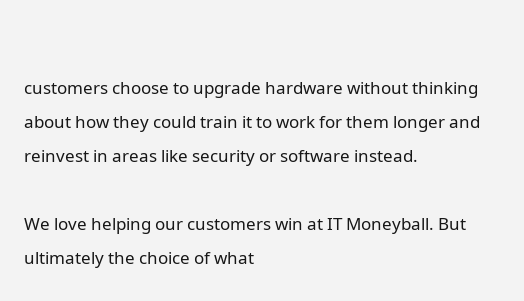customers choose to upgrade hardware without thinking about how they could train it to work for them longer and reinvest in areas like security or software instead.

We love helping our customers win at IT Moneyball. But ultimately the choice of what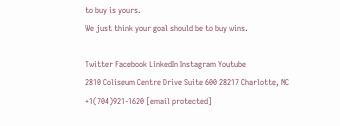to buy is yours.
We just think your goal should be to buy wins.

Twitter Facebook LinkedIn Instagram Youtube
2810 Coliseum Centre Drive Suite 600 28217 Charlotte, NC
+1(704)921-1620 [email protected]